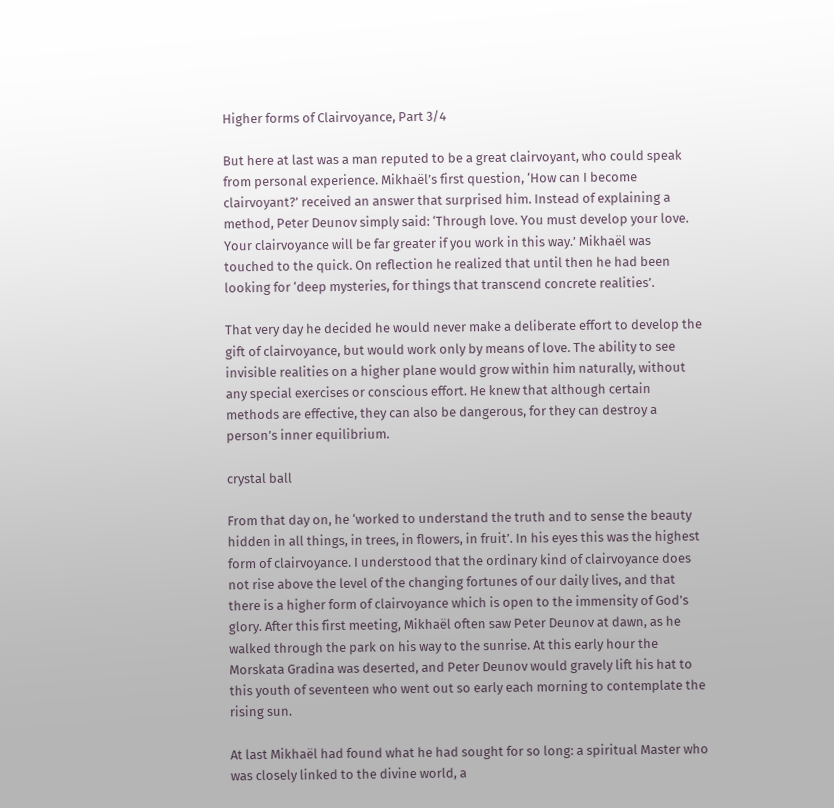Higher forms of Clairvoyance, Part 3/4

But here at last was a man reputed to be a great clairvoyant, who could speak from personal experience. Mikhaël’s first question, ‘How can I become clairvoyant?’ received an answer that surprised him. Instead of explaining a method, Peter Deunov simply said: ‘Through love. You must develop your love. Your clairvoyance will be far greater if you work in this way.’ Mikhaël was touched to the quick. On reflection he realized that until then he had been looking for ‘deep mysteries, for things that transcend concrete realities’.

That very day he decided he would never make a deliberate effort to develop the gift of clairvoyance, but would work only by means of love. The ability to see invisible realities on a higher plane would grow within him naturally, without any special exercises or conscious effort. He knew that although certain methods are effective, they can also be dangerous, for they can destroy a person’s inner equilibrium.

crystal ball

From that day on, he ‘worked to understand the truth and to sense the beauty hidden in all things, in trees, in flowers, in fruit’. In his eyes this was the highest form of clairvoyance. I understood that the ordinary kind of clairvoyance does not rise above the level of the changing fortunes of our daily lives, and that there is a higher form of clairvoyance which is open to the immensity of God’s glory. After this first meeting, Mikhaël often saw Peter Deunov at dawn, as he walked through the park on his way to the sunrise. At this early hour the Morskata Gradina was deserted, and Peter Deunov would gravely lift his hat to this youth of seventeen who went out so early each morning to contemplate the rising sun.

At last Mikhaël had found what he had sought for so long: a spiritual Master who was closely linked to the divine world, a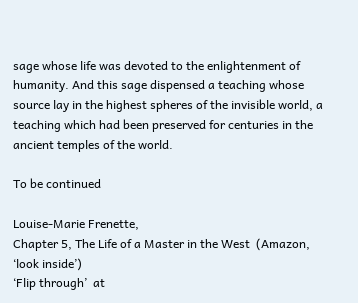sage whose life was devoted to the enlightenment of humanity. And this sage dispensed a teaching whose source lay in the highest spheres of the invisible world, a teaching which had been preserved for centuries in the ancient temples of the world.

To be continued

Louise-Marie Frenette,
Chapter 5, The Life of a Master in the West  (Amazon, ‘look inside’)
‘Flip through’  at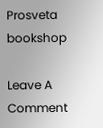Prosveta bookshop

Leave A Comment